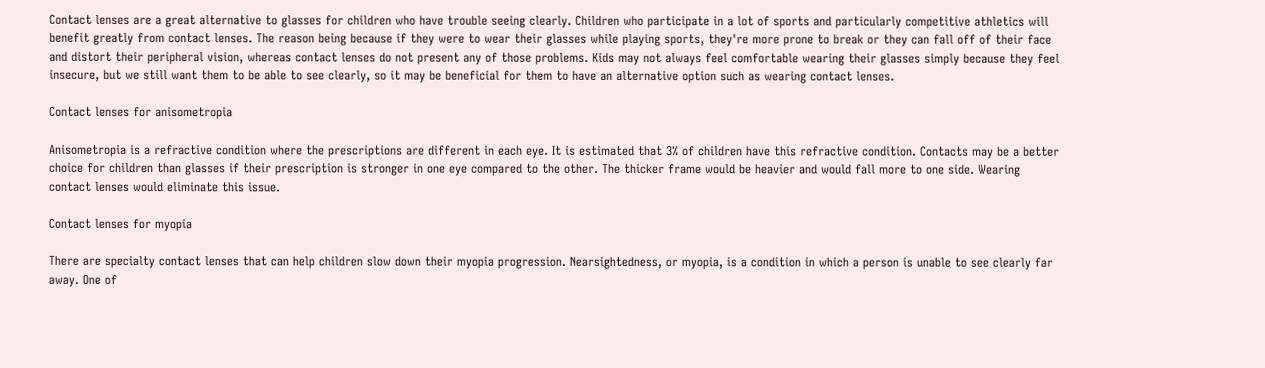Contact lenses are a great alternative to glasses for children who have trouble seeing clearly. Children who participate in a lot of sports and particularly competitive athletics will benefit greatly from contact lenses. The reason being because if they were to wear their glasses while playing sports, they're more prone to break or they can fall off of their face and distort their peripheral vision, whereas contact lenses do not present any of those problems. Kids may not always feel comfortable wearing their glasses simply because they feel insecure, but we still want them to be able to see clearly, so it may be beneficial for them to have an alternative option such as wearing contact lenses.

Contact lenses for anisometropia

Anisometropia is a refractive condition where the prescriptions are different in each eye. It is estimated that 3% of children have this refractive condition. Contacts may be a better choice for children than glasses if their prescription is stronger in one eye compared to the other. The thicker frame would be heavier and would fall more to one side. Wearing contact lenses would eliminate this issue.

Contact lenses for myopia

There are specialty contact lenses that can help children slow down their myopia progression. Nearsightedness, or myopia, is a condition in which a person is unable to see clearly far away. One of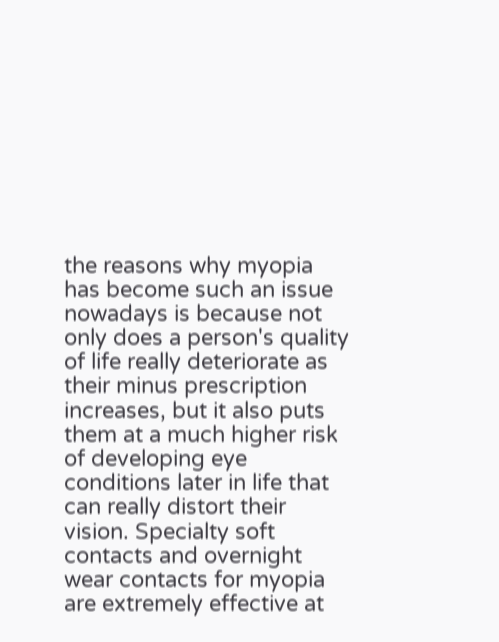the reasons why myopia has become such an issue nowadays is because not only does a person's quality of life really deteriorate as their minus prescription increases, but it also puts them at a much higher risk of developing eye conditions later in life that can really distort their vision. Specialty soft contacts and overnight wear contacts for myopia are extremely effective at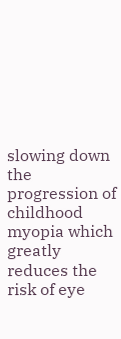slowing down the progression of childhood myopia which greatly reduces the risk of eye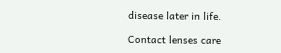disease later in life.

Contact lenses care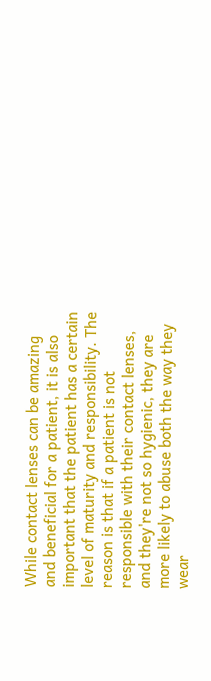While contact lenses can be amazing and beneficial for a patient, it is also important that the patient has a certain level of maturity and responsibility. The reason is that if a patient is not responsible with their contact lenses, and they're not so hygienic, they are more likely to abuse both the way they wear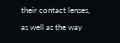their contact lenses, as well as the way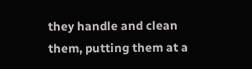they handle and clean them, putting them at a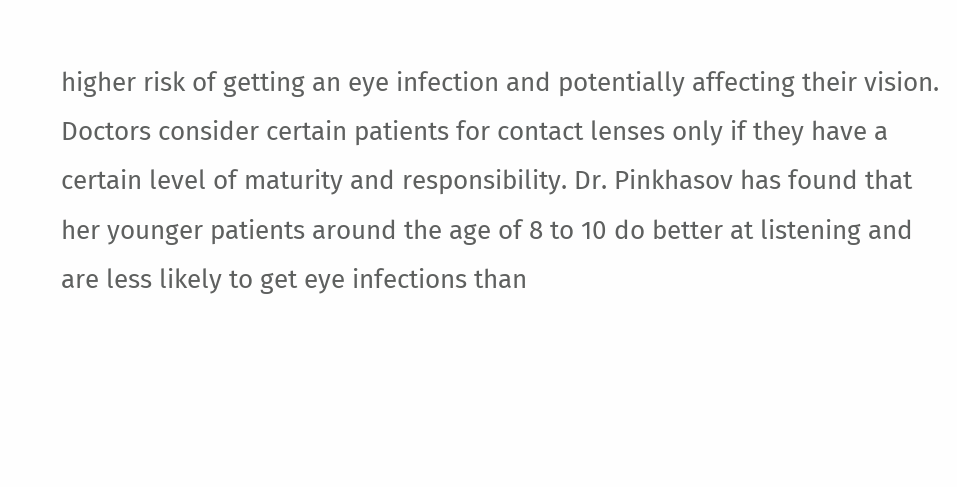higher risk of getting an eye infection and potentially affecting their vision. Doctors consider certain patients for contact lenses only if they have a certain level of maturity and responsibility. Dr. Pinkhasov has found that her younger patients around the age of 8 to 10 do better at listening and are less likely to get eye infections than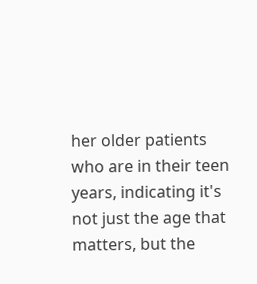her older patients who are in their teen years, indicating it's not just the age that matters, but the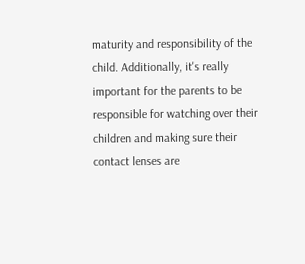maturity and responsibility of the child. Additionally, it's really important for the parents to be responsible for watching over their children and making sure their contact lenses are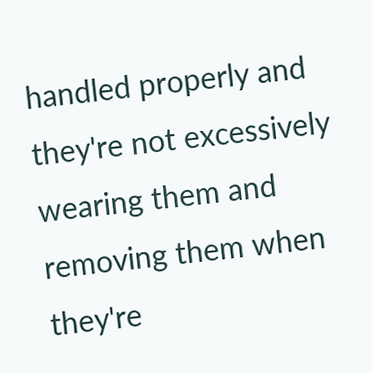handled properly and they're not excessively wearing them and removing them when they're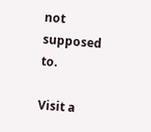not supposed to.

Visit a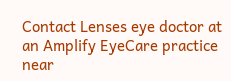Contact Lenses eye doctor at an Amplify EyeCare practice near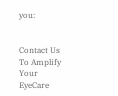you:


Contact Us To Amplify Your EyeCare